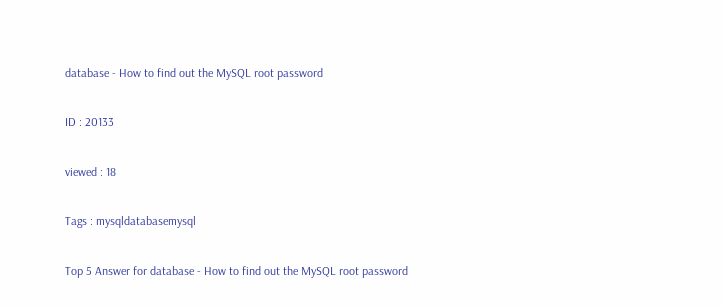database - How to find out the MySQL root password

ID : 20133

viewed : 18

Tags : mysqldatabasemysql

Top 5 Answer for database - How to find out the MySQL root password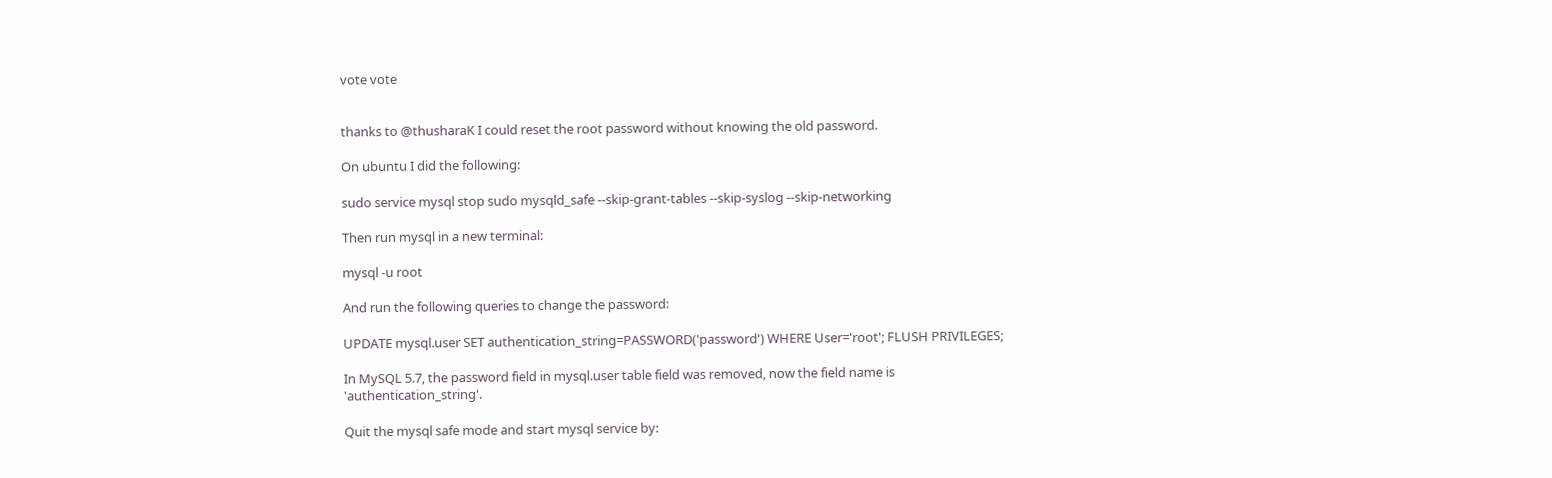vote vote


thanks to @thusharaK I could reset the root password without knowing the old password.

On ubuntu I did the following:

sudo service mysql stop sudo mysqld_safe --skip-grant-tables --skip-syslog --skip-networking

Then run mysql in a new terminal:

mysql -u root

And run the following queries to change the password:

UPDATE mysql.user SET authentication_string=PASSWORD('password') WHERE User='root'; FLUSH PRIVILEGES;

In MySQL 5.7, the password field in mysql.user table field was removed, now the field name is 'authentication_string'.

Quit the mysql safe mode and start mysql service by: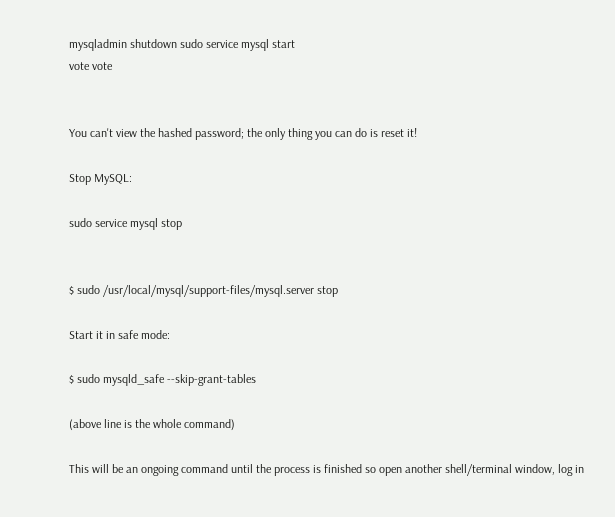mysqladmin shutdown sudo service mysql start
vote vote


You can't view the hashed password; the only thing you can do is reset it!

Stop MySQL:

sudo service mysql stop


$ sudo /usr/local/mysql/support-files/mysql.server stop

Start it in safe mode:

$ sudo mysqld_safe --skip-grant-tables

(above line is the whole command)

This will be an ongoing command until the process is finished so open another shell/terminal window, log in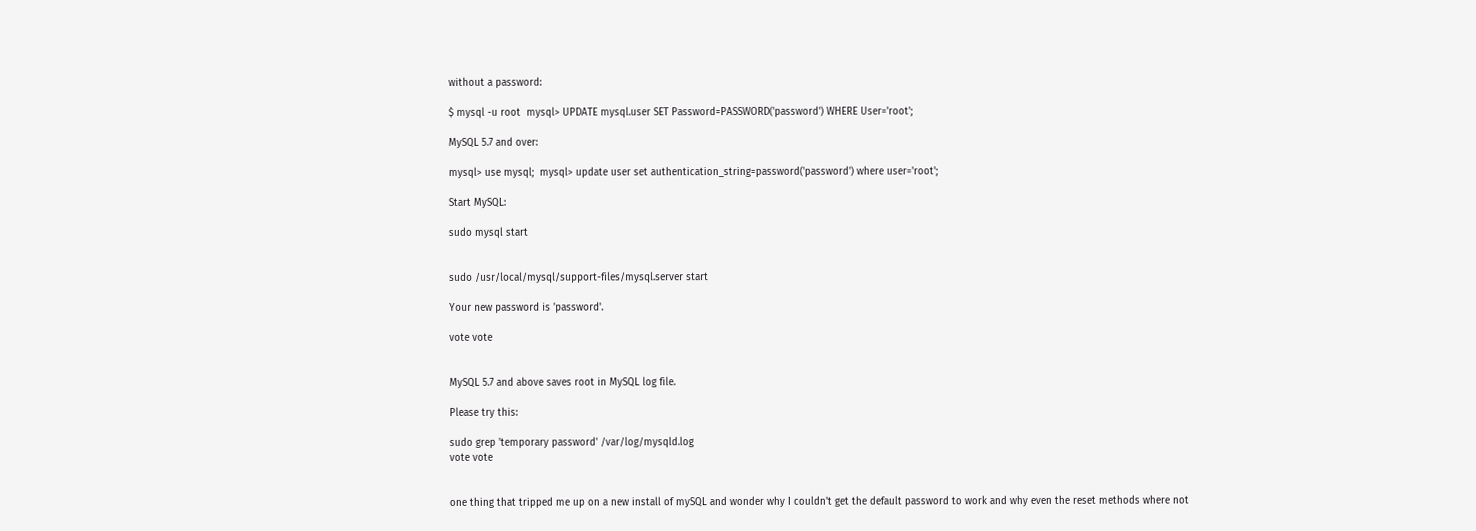without a password:

$ mysql -u root  mysql> UPDATE mysql.user SET Password=PASSWORD('password') WHERE User='root';

MySQL 5.7 and over:

mysql> use mysql;  mysql> update user set authentication_string=password('password') where user='root';

Start MySQL:

sudo mysql start


sudo /usr/local/mysql/support-files/mysql.server start

Your new password is 'password'.

vote vote


MySQL 5.7 and above saves root in MySQL log file.

Please try this:

sudo grep 'temporary password' /var/log/mysqld.log
vote vote


one thing that tripped me up on a new install of mySQL and wonder why I couldn't get the default password to work and why even the reset methods where not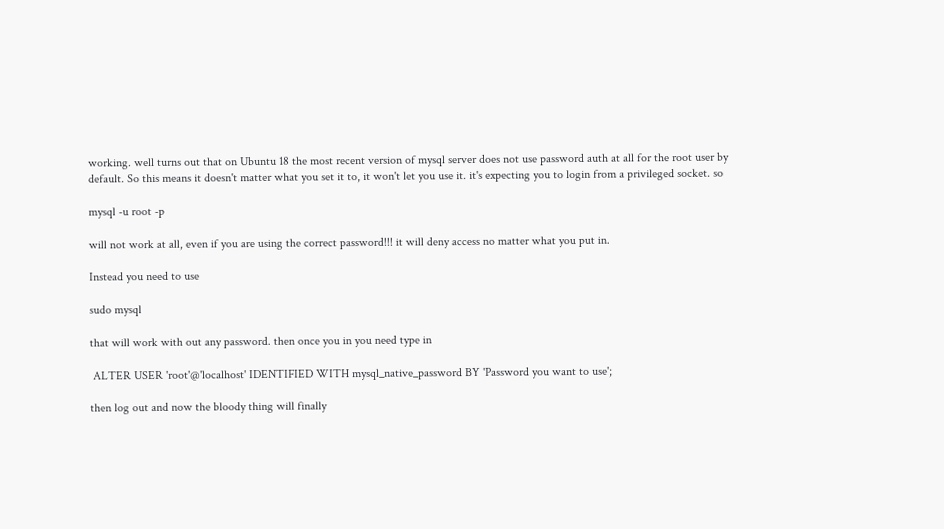working. well turns out that on Ubuntu 18 the most recent version of mysql server does not use password auth at all for the root user by default. So this means it doesn't matter what you set it to, it won't let you use it. it's expecting you to login from a privileged socket. so

mysql -u root -p

will not work at all, even if you are using the correct password!!! it will deny access no matter what you put in.

Instead you need to use

sudo mysql

that will work with out any password. then once you in you need type in

 ALTER USER 'root'@'localhost' IDENTIFIED WITH mysql_native_password BY 'Password you want to use';

then log out and now the bloody thing will finally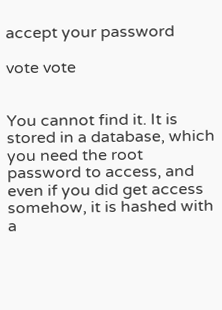accept your password

vote vote


You cannot find it. It is stored in a database, which you need the root password to access, and even if you did get access somehow, it is hashed with a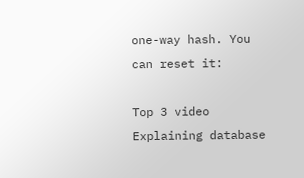one-way hash. You can reset it:

Top 3 video Explaining database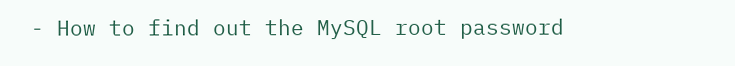- How to find out the MySQL root password